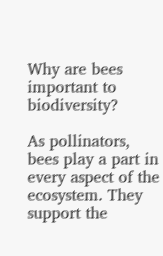Why are bees important to biodiversity?

As pollinators, bees play a part in every aspect of the ecosystem. They support the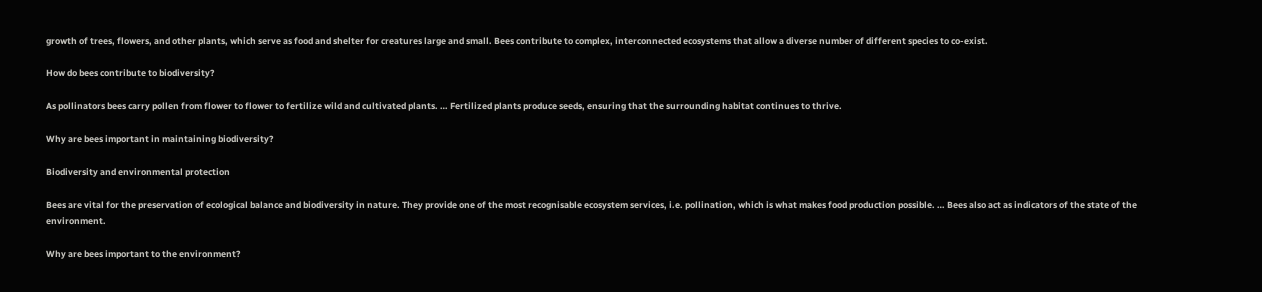growth of trees, flowers, and other plants, which serve as food and shelter for creatures large and small. Bees contribute to complex, interconnected ecosystems that allow a diverse number of different species to co-exist.

How do bees contribute to biodiversity?

As pollinators bees carry pollen from flower to flower to fertilize wild and cultivated plants. … Fertilized plants produce seeds, ensuring that the surrounding habitat continues to thrive.

Why are bees important in maintaining biodiversity?

Biodiversity and environmental protection

Bees are vital for the preservation of ecological balance and biodiversity in nature. They provide one of the most recognisable ecosystem services, i.e. pollination, which is what makes food production possible. … Bees also act as indicators of the state of the environment.

Why are bees important to the environment?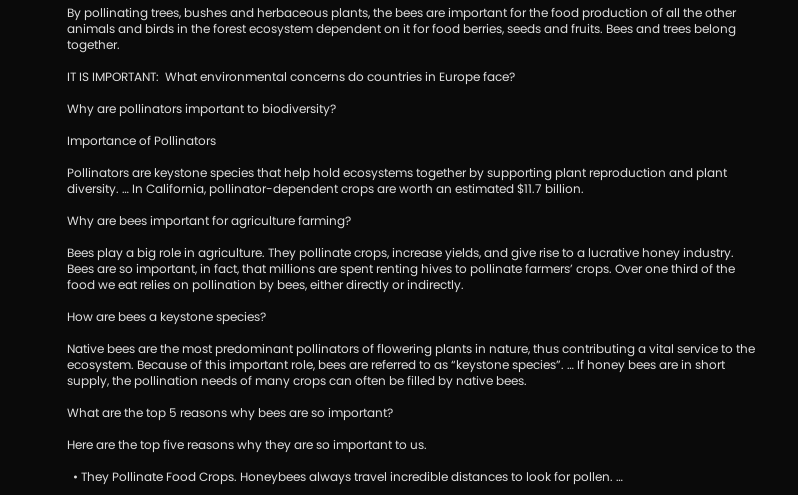By pollinating trees, bushes and herbaceous plants, the bees are important for the food production of all the other animals and birds in the forest ecosystem dependent on it for food berries, seeds and fruits. Bees and trees belong together.

IT IS IMPORTANT:  What environmental concerns do countries in Europe face?

Why are pollinators important to biodiversity?

Importance of Pollinators

Pollinators are keystone species that help hold ecosystems together by supporting plant reproduction and plant diversity. … In California, pollinator-dependent crops are worth an estimated $11.7 billion.

Why are bees important for agriculture farming?

Bees play a big role in agriculture. They pollinate crops, increase yields, and give rise to a lucrative honey industry. Bees are so important, in fact, that millions are spent renting hives to pollinate farmers’ crops. Over one third of the food we eat relies on pollination by bees, either directly or indirectly.

How are bees a keystone species?

Native bees are the most predominant pollinators of flowering plants in nature, thus contributing a vital service to the ecosystem. Because of this important role, bees are referred to as “keystone species”. … If honey bees are in short supply, the pollination needs of many crops can often be filled by native bees.

What are the top 5 reasons why bees are so important?

Here are the top five reasons why they are so important to us.

  • They Pollinate Food Crops. Honeybees always travel incredible distances to look for pollen. …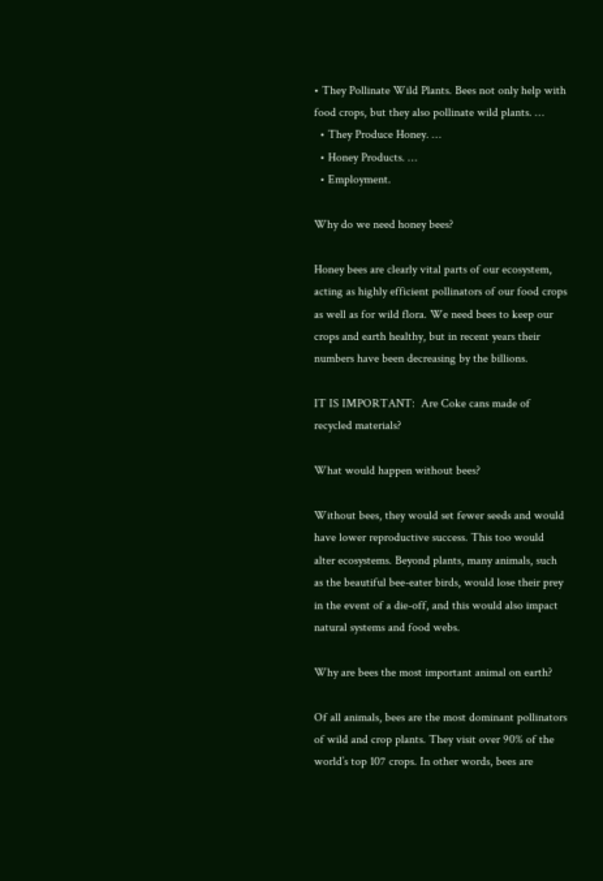• They Pollinate Wild Plants. Bees not only help with food crops, but they also pollinate wild plants. …
  • They Produce Honey. …
  • Honey Products. …
  • Employment.

Why do we need honey bees?

Honey bees are clearly vital parts of our ecosystem, acting as highly efficient pollinators of our food crops as well as for wild flora. We need bees to keep our crops and earth healthy, but in recent years their numbers have been decreasing by the billions.

IT IS IMPORTANT:  Are Coke cans made of recycled materials?

What would happen without bees?

Without bees, they would set fewer seeds and would have lower reproductive success. This too would alter ecosystems. Beyond plants, many animals, such as the beautiful bee-eater birds, would lose their prey in the event of a die-off, and this would also impact natural systems and food webs.

Why are bees the most important animal on earth?

Of all animals, bees are the most dominant pollinators of wild and crop plants. They visit over 90% of the world’s top 107 crops. In other words, bees are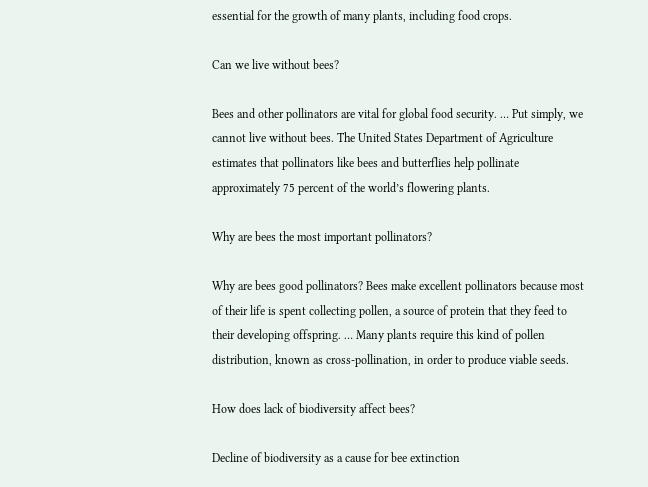essential for the growth of many plants, including food crops.

Can we live without bees?

Bees and other pollinators are vital for global food security. … Put simply, we cannot live without bees. The United States Department of Agriculture estimates that pollinators like bees and butterflies help pollinate approximately 75 percent of the world’s flowering plants.

Why are bees the most important pollinators?

Why are bees good pollinators? Bees make excellent pollinators because most of their life is spent collecting pollen, a source of protein that they feed to their developing offspring. … Many plants require this kind of pollen distribution, known as cross-pollination, in order to produce viable seeds.

How does lack of biodiversity affect bees?

Decline of biodiversity as a cause for bee extinction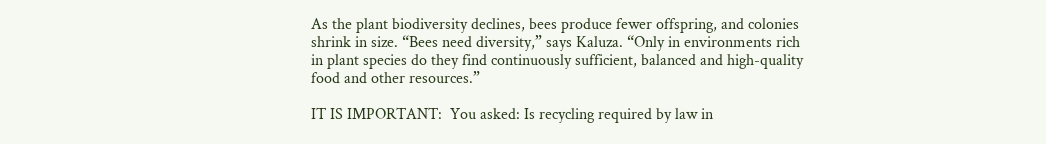As the plant biodiversity declines, bees produce fewer offspring, and colonies shrink in size. “Bees need diversity,” says Kaluza. “Only in environments rich in plant species do they find continuously sufficient, balanced and high-quality food and other resources.”

IT IS IMPORTANT:  You asked: Is recycling required by law in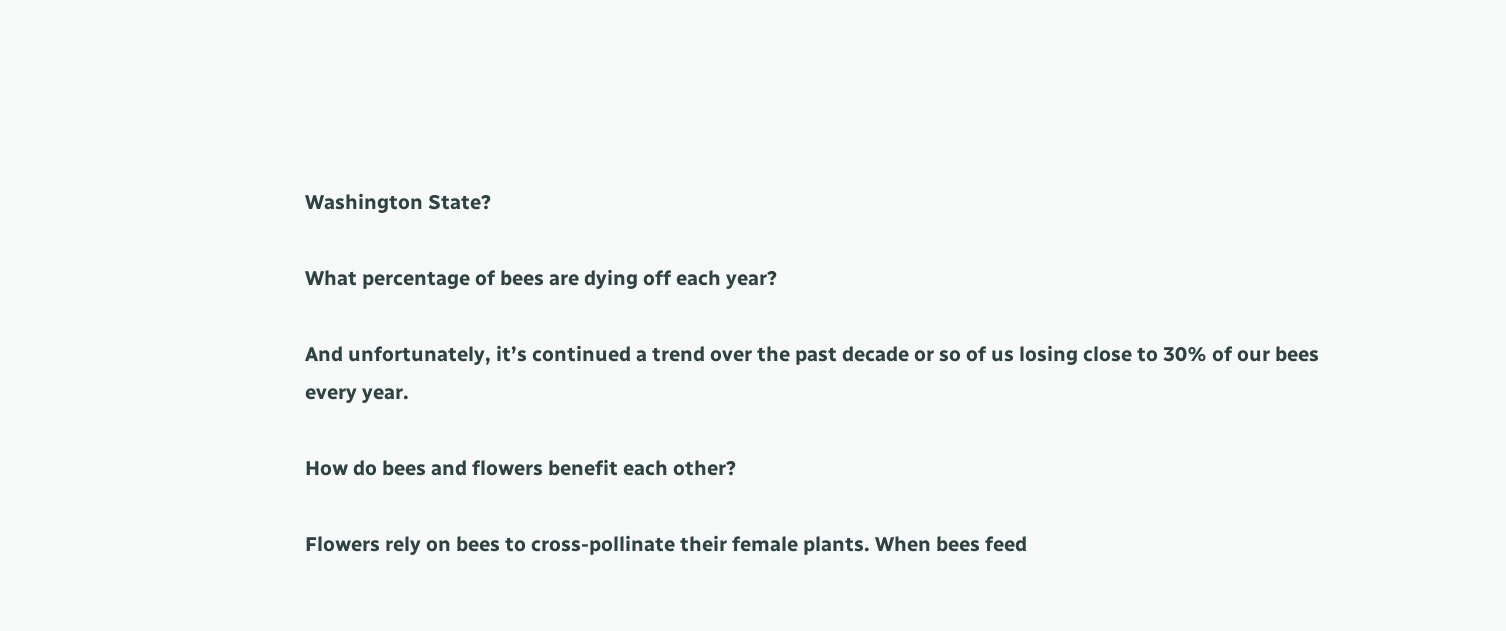Washington State?

What percentage of bees are dying off each year?

And unfortunately, it’s continued a trend over the past decade or so of us losing close to 30% of our bees every year.

How do bees and flowers benefit each other?

Flowers rely on bees to cross-pollinate their female plants. When bees feed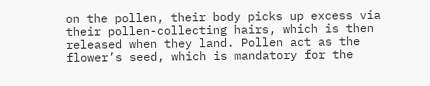on the pollen, their body picks up excess via their pollen-collecting hairs, which is then released when they land. Pollen act as the flower’s seed, which is mandatory for the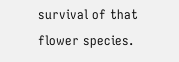survival of that flower species.